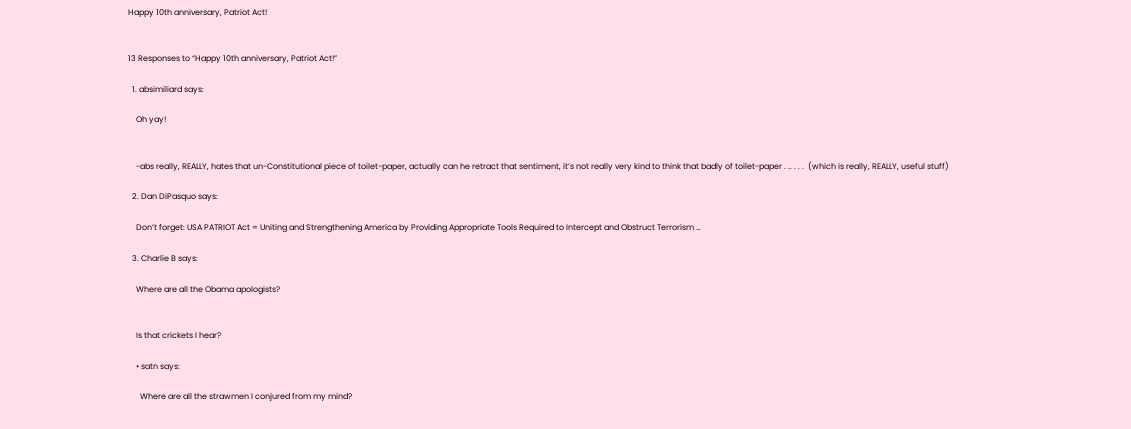Happy 10th anniversary, Patriot Act!


13 Responses to “Happy 10th anniversary, Patriot Act!”

  1. absimiliard says:

    Oh yay!


    -abs really, REALLY, hates that un-Constitutional piece of toilet-paper, actually can he retract that sentiment, it’s not really very kind to think that badly of toilet-paper . .. . . .  (which is really, REALLY, useful stuff)

  2. Dan DiPasquo says:

    Don’t forget: USA PATRIOT Act = Uniting and Strengthening America by Providing Appropriate Tools Required to Intercept and Obstruct Terrorism …

  3. Charlie B says:

    Where are all the Obama apologists?


    Is that crickets I hear?

    • satn says:

      Where are all the strawmen I conjured from my mind?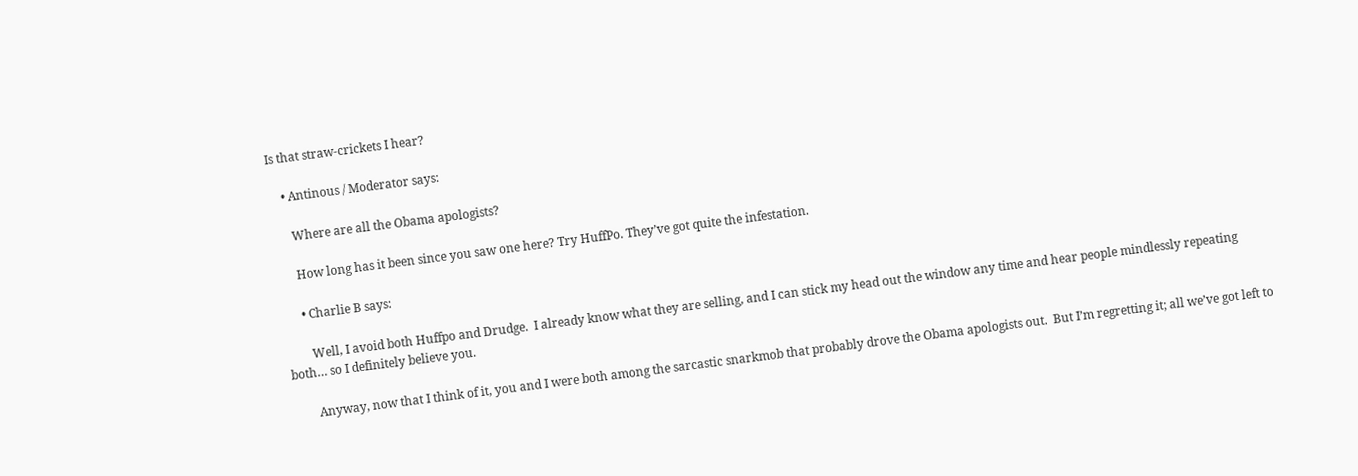Is that straw-crickets I hear?

    • Antinous / Moderator says:

      Where are all the Obama apologists?

      How long has it been since you saw one here? Try HuffPo. They’ve got quite the infestation.

      • Charlie B says:

        Well, I avoid both Huffpo and Drudge.  I already know what they are selling, and I can stick my head out the window any time and hear people mindlessly repeating both… so I definitely believe you.

        Anyway, now that I think of it, you and I were both among the sarcastic snarkmob that probably drove the Obama apologists out.  But I’m regretting it; all we’ve got left to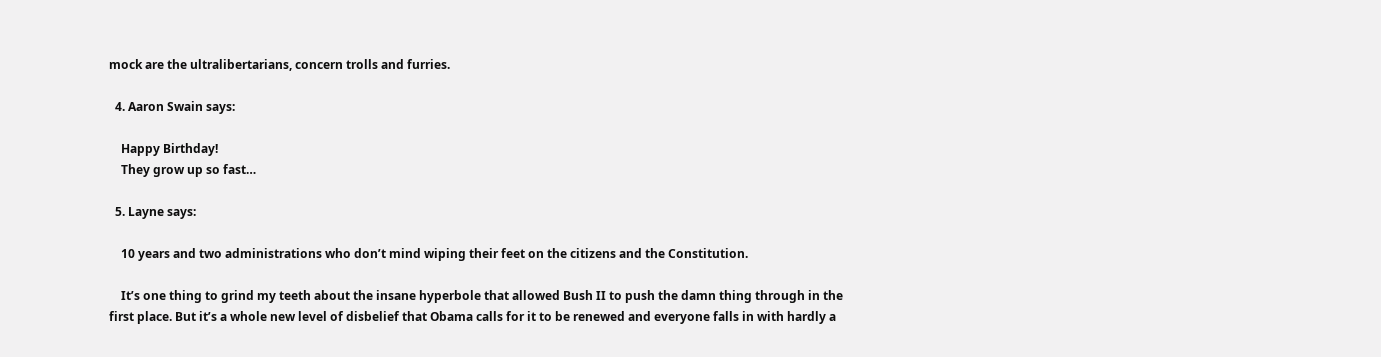mock are the ultralibertarians, concern trolls and furries.

  4. Aaron Swain says:

    Happy Birthday!
    They grow up so fast…

  5. Layne says:

    10 years and two administrations who don’t mind wiping their feet on the citizens and the Constitution.

    It’s one thing to grind my teeth about the insane hyperbole that allowed Bush II to push the damn thing through in the first place. But it’s a whole new level of disbelief that Obama calls for it to be renewed and everyone falls in with hardly a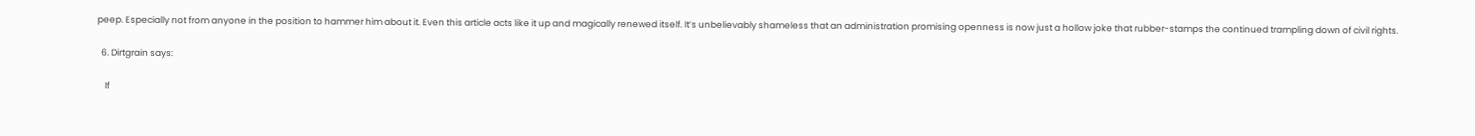peep. Especially not from anyone in the position to hammer him about it. Even this article acts like it up and magically renewed itself. It’s unbelievably shameless that an administration promising openness is now just a hollow joke that rubber-stamps the continued trampling down of civil rights.

  6. Dirtgrain says:

    If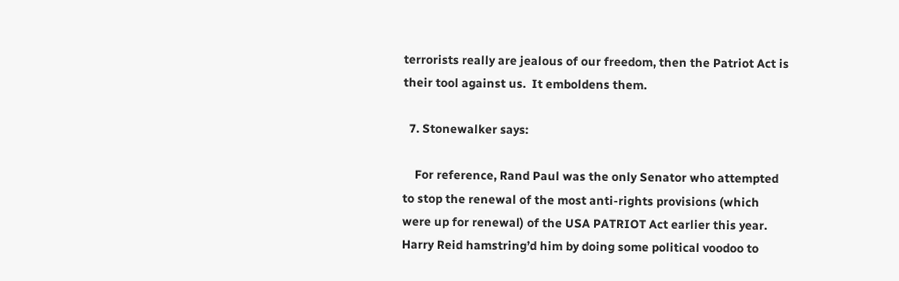terrorists really are jealous of our freedom, then the Patriot Act is their tool against us.  It emboldens them.

  7. Stonewalker says:

    For reference, Rand Paul was the only Senator who attempted to stop the renewal of the most anti-rights provisions (which were up for renewal) of the USA PATRIOT Act earlier this year.  Harry Reid hamstring’d him by doing some political voodoo to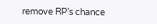remove RP’s chance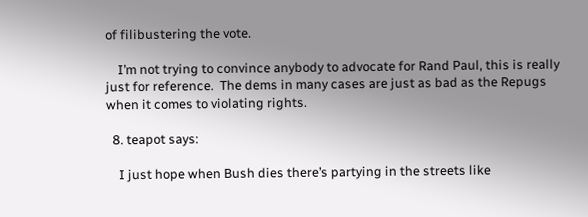of filibustering the vote.

    I’m not trying to convince anybody to advocate for Rand Paul, this is really just for reference.  The dems in many cases are just as bad as the Repugs when it comes to violating rights.

  8. teapot says:

    I just hope when Bush dies there’s partying in the streets like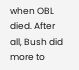when OBL died. After all, Bush did more to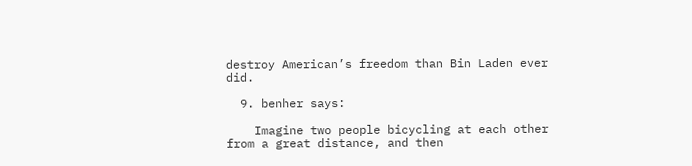destroy American’s freedom than Bin Laden ever did.

  9. benher says:

    Imagine two people bicycling at each other from a great distance, and then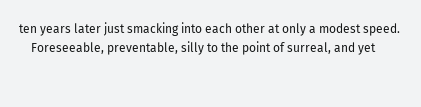ten years later just smacking into each other at only a modest speed.
    Foreseeable, preventable, silly to the point of surreal, and yet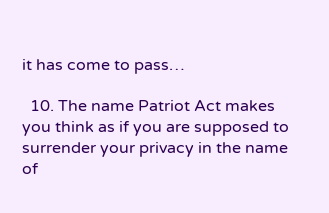it has come to pass…

  10. The name Patriot Act makes you think as if you are supposed to surrender your privacy in the name of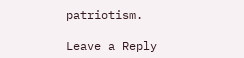patriotism.

Leave a Reply